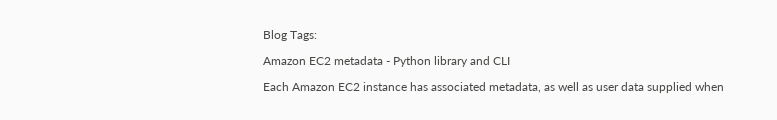Blog Tags:

Amazon EC2 metadata - Python library and CLI

Each Amazon EC2 instance has associated metadata, as well as user data supplied when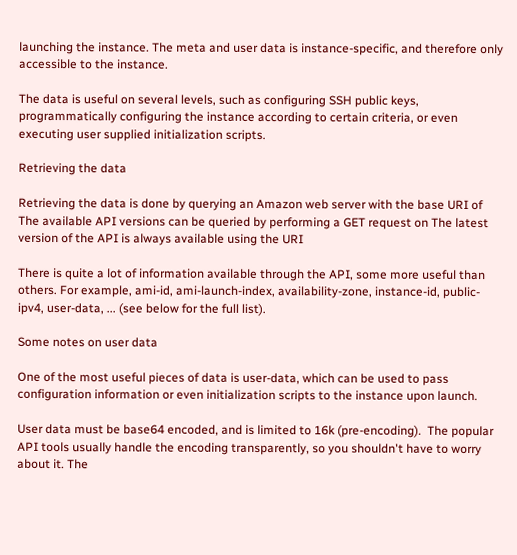launching the instance. The meta and user data is instance-specific, and therefore only accessible to the instance.

The data is useful on several levels, such as configuring SSH public keys, programmatically configuring the instance according to certain criteria, or even executing user supplied initialization scripts.

Retrieving the data

Retrieving the data is done by querying an Amazon web server with the base URI of The available API versions can be queried by performing a GET request on The latest version of the API is always available using the URI

There is quite a lot of information available through the API, some more useful than others. For example, ami-id, ami-launch-index, availability-zone, instance-id, public-ipv4, user-data, ... (see below for the full list).

Some notes on user data

One of the most useful pieces of data is user-data, which can be used to pass configuration information or even initialization scripts to the instance upon launch.

User data must be base64 encoded, and is limited to 16k (pre-encoding).  The popular API tools usually handle the encoding transparently, so you shouldn't have to worry about it. The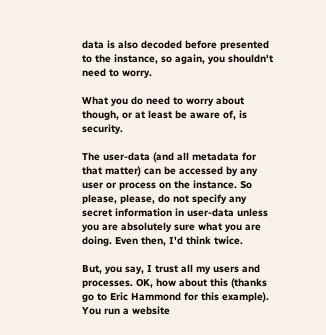data is also decoded before presented to the instance, so again, you shouldn't need to worry.

What you do need to worry about though, or at least be aware of, is security.

The user-data (and all metadata for that matter) can be accessed by any user or process on the instance. So please, please, do not specify any secret information in user-data unless you are absolutely sure what you are doing. Even then, I'd think twice.

But, you say, I trust all my users and processes. OK, how about this (thanks go to Eric Hammond for this example). You run a website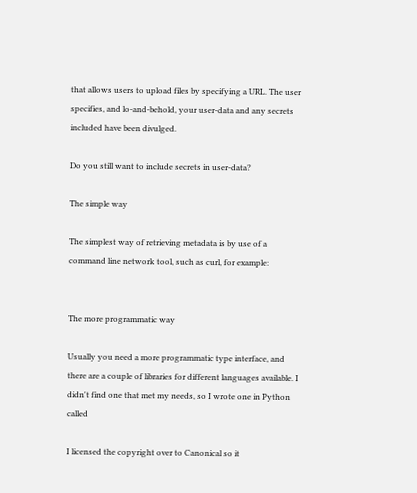that allows users to upload files by specifying a URL. The user specifies, and lo-and-behold, your user-data and any secrets included have been divulged.

Do you still want to include secrets in user-data?

The simple way

The simplest way of retrieving metadata is by use of a command line network tool, such as curl, for example:


The more programmatic way

Usually you need a more programmatic type interface, and there are a couple of libraries for different languages available. I didn't find one that met my needs, so I wrote one in Python called

I licensed the copyright over to Canonical so it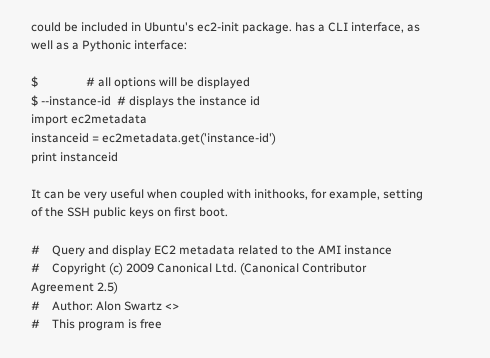could be included in Ubuntu's ec2-init package. has a CLI interface, as well as a Pythonic interface:

$                # all options will be displayed
$ --instance-id  # displays the instance id
import ec2metadata
instanceid = ec2metadata.get('instance-id')
print instanceid

It can be very useful when coupled with inithooks, for example, setting of the SSH public keys on first boot.

#    Query and display EC2 metadata related to the AMI instance
#    Copyright (c) 2009 Canonical Ltd. (Canonical Contributor Agreement 2.5)
#    Author: Alon Swartz <>
#    This program is free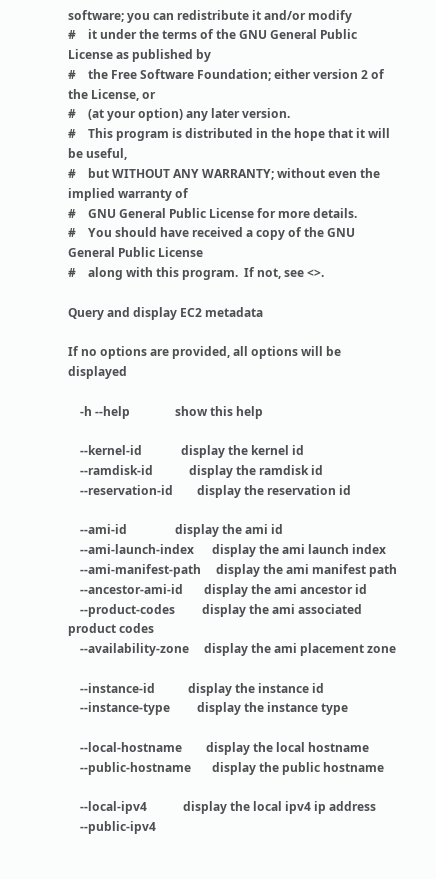software; you can redistribute it and/or modify
#    it under the terms of the GNU General Public License as published by
#    the Free Software Foundation; either version 2 of the License, or
#    (at your option) any later version.
#    This program is distributed in the hope that it will be useful,
#    but WITHOUT ANY WARRANTY; without even the implied warranty of
#    GNU General Public License for more details.
#    You should have received a copy of the GNU General Public License
#    along with this program.  If not, see <>.

Query and display EC2 metadata

If no options are provided, all options will be displayed

    -h --help               show this help

    --kernel-id             display the kernel id
    --ramdisk-id            display the ramdisk id
    --reservation-id        display the reservation id

    --ami-id                display the ami id
    --ami-launch-index      display the ami launch index
    --ami-manifest-path     display the ami manifest path
    --ancestor-ami-id       display the ami ancestor id
    --product-codes         display the ami associated product codes
    --availability-zone     display the ami placement zone

    --instance-id           display the instance id
    --instance-type         display the instance type

    --local-hostname        display the local hostname
    --public-hostname       display the public hostname

    --local-ipv4            display the local ipv4 ip address
    --public-ipv4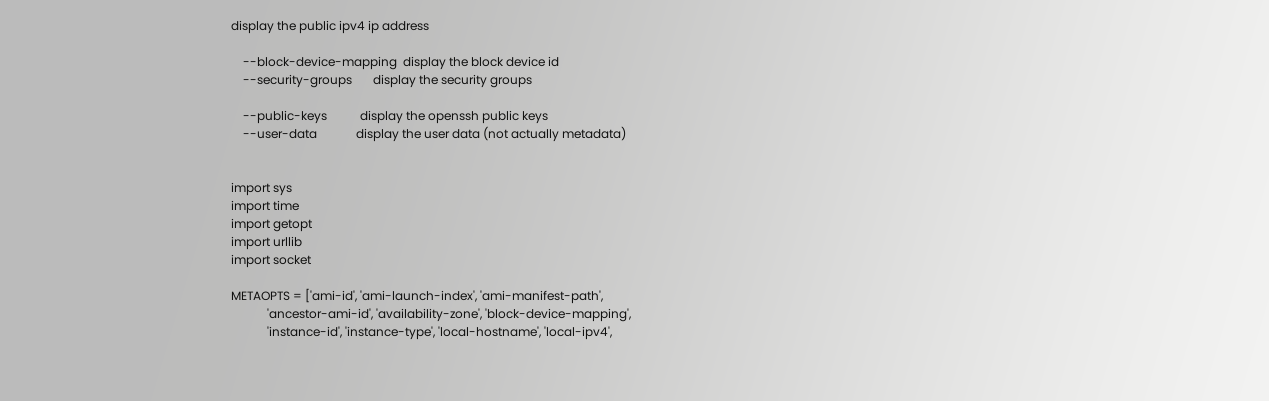display the public ipv4 ip address

    --block-device-mapping  display the block device id
    --security-groups       display the security groups

    --public-keys           display the openssh public keys
    --user-data             display the user data (not actually metadata)


import sys
import time
import getopt
import urllib
import socket

METAOPTS = ['ami-id', 'ami-launch-index', 'ami-manifest-path',
            'ancestor-ami-id', 'availability-zone', 'block-device-mapping',
            'instance-id', 'instance-type', 'local-hostname', 'local-ipv4',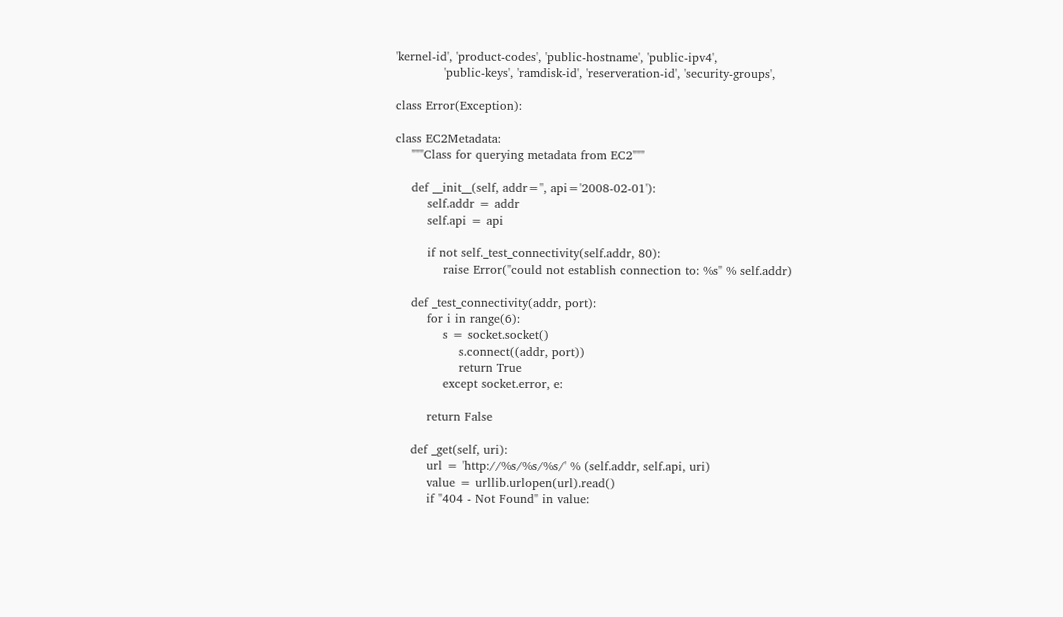'kernel-id', 'product-codes', 'public-hostname', 'public-ipv4',
            'public-keys', 'ramdisk-id', 'reserveration-id', 'security-groups',

class Error(Exception):

class EC2Metadata:
    """Class for querying metadata from EC2"""

    def __init__(self, addr='', api='2008-02-01'):
        self.addr = addr
        self.api = api

        if not self._test_connectivity(self.addr, 80):
            raise Error("could not establish connection to: %s" % self.addr)

    def _test_connectivity(addr, port):
        for i in range(6):
            s = socket.socket()
                s.connect((addr, port))
                return True
            except socket.error, e:

        return False

    def _get(self, uri):
        url = 'http://%s/%s/%s/' % (self.addr, self.api, uri)
        value = urllib.urlopen(url).read()
        if "404 - Not Found" in value: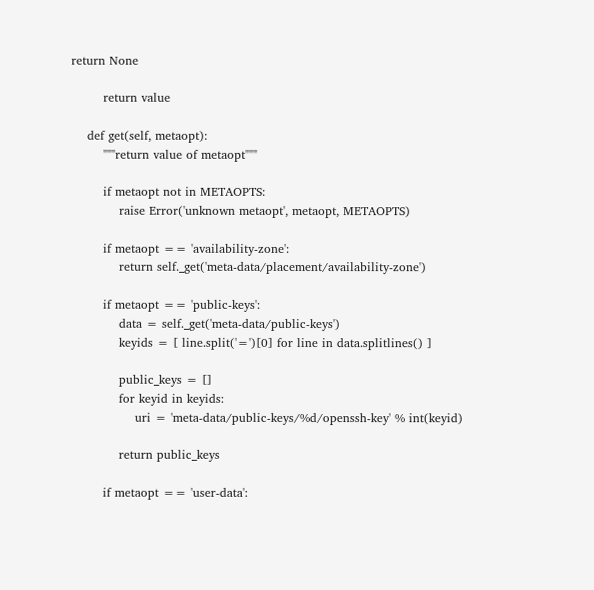return None

        return value

    def get(self, metaopt):
        """return value of metaopt"""

        if metaopt not in METAOPTS:
            raise Error('unknown metaopt', metaopt, METAOPTS)

        if metaopt == 'availability-zone':
            return self._get('meta-data/placement/availability-zone')

        if metaopt == 'public-keys':
            data = self._get('meta-data/public-keys')
            keyids = [ line.split('=')[0] for line in data.splitlines() ]

            public_keys = []
            for keyid in keyids:
                uri = 'meta-data/public-keys/%d/openssh-key' % int(keyid)

            return public_keys

        if metaopt == 'user-data':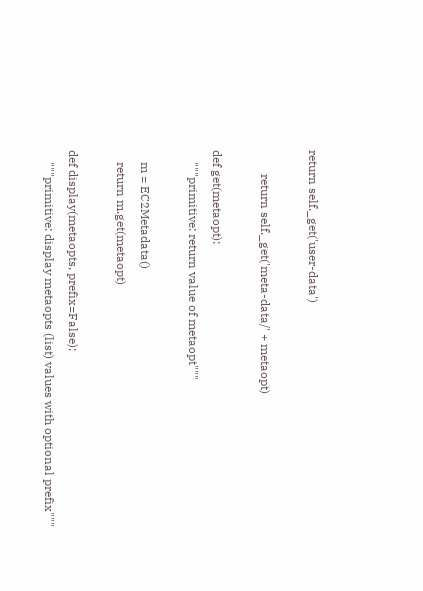return self._get('user-data')

        return self._get('meta-data/' + metaopt)

def get(metaopt):
    """primitive: return value of metaopt"""

    m = EC2Metadata()
    return m.get(metaopt)

def display(metaopts, prefix=False):
    """primitive: display metaopts (list) values with optional prefix"""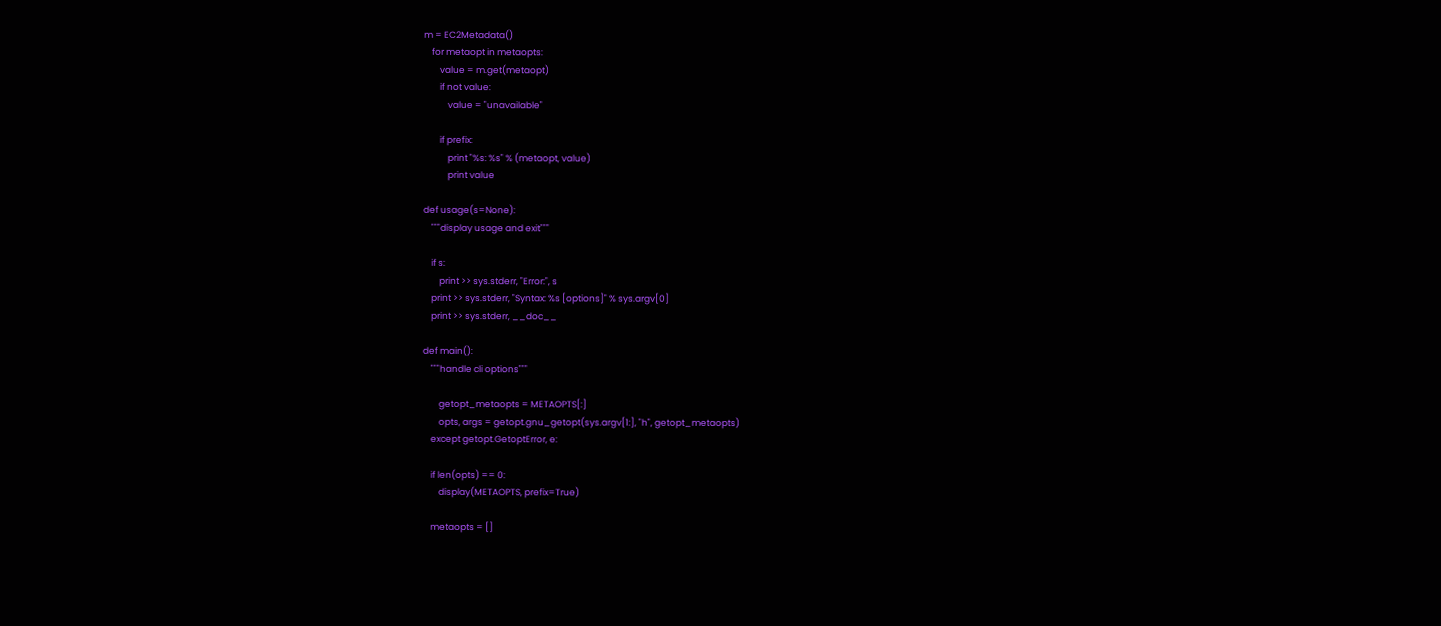m = EC2Metadata()
    for metaopt in metaopts:
        value = m.get(metaopt)
        if not value:
            value = "unavailable"

        if prefix:
            print "%s: %s" % (metaopt, value)
            print value

def usage(s=None):
    """display usage and exit"""

    if s:
        print >> sys.stderr, "Error:", s
    print >> sys.stderr, "Syntax: %s [options]" % sys.argv[0]
    print >> sys.stderr, __doc__

def main():
    """handle cli options"""

        getopt_metaopts = METAOPTS[:]
        opts, args = getopt.gnu_getopt(sys.argv[1:], "h", getopt_metaopts)
    except getopt.GetoptError, e:

    if len(opts) == 0:
        display(METAOPTS, prefix=True)

    metaopts = []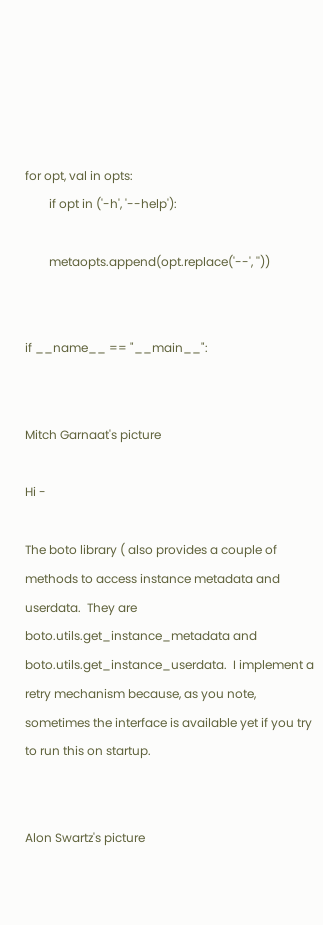for opt, val in opts:
        if opt in ('-h', '--help'):

        metaopts.append(opt.replace('--', ''))


if __name__ == "__main__":


Mitch Garnaat's picture

Hi -

The boto library ( also provides a couple of methods to access instance metadata and userdata.  They are boto.utils.get_instance_metadata and boto.utils.get_instance_userdata.  I implement a retry mechanism because, as you note, sometimes the interface is available yet if you try to run this on startup.


Alon Swartz's picture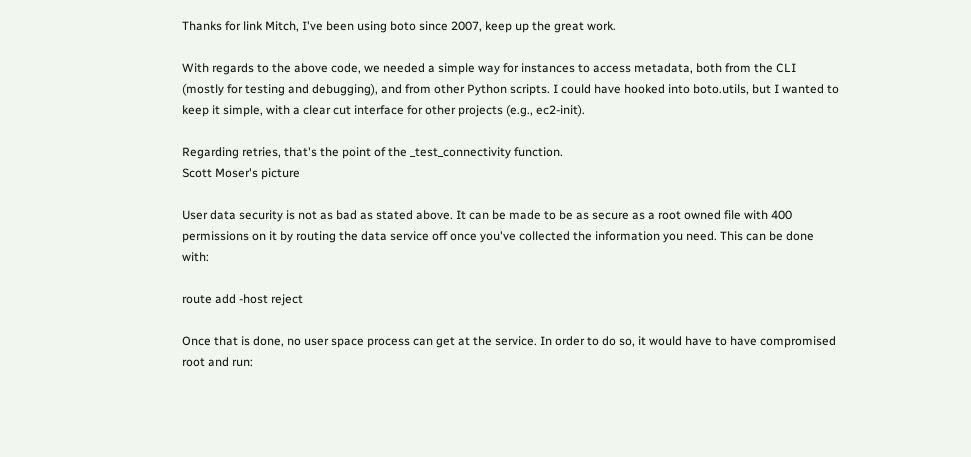Thanks for link Mitch, I've been using boto since 2007, keep up the great work.

With regards to the above code, we needed a simple way for instances to access metadata, both from the CLI (mostly for testing and debugging), and from other Python scripts. I could have hooked into boto.utils, but I wanted to keep it simple, with a clear cut interface for other projects (e.g., ec2-init).

Regarding retries, that's the point of the _test_connectivity function.
Scott Moser's picture

User data security is not as bad as stated above. It can be made to be as secure as a root owned file with 400 permissions on it by routing the data service off once you've collected the information you need. This can be done with:

route add -host reject

Once that is done, no user space process can get at the service. In order to do so, it would have to have compromised root and run: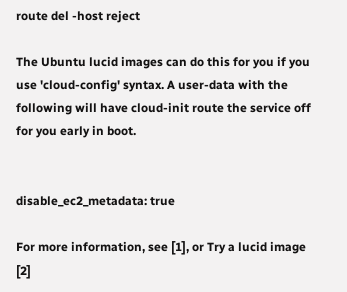route del -host reject

The Ubuntu lucid images can do this for you if you use 'cloud-config' syntax. A user-data with the following will have cloud-init route the service off for you early in boot.


disable_ec2_metadata: true

For more information, see [1], or Try a lucid image [2]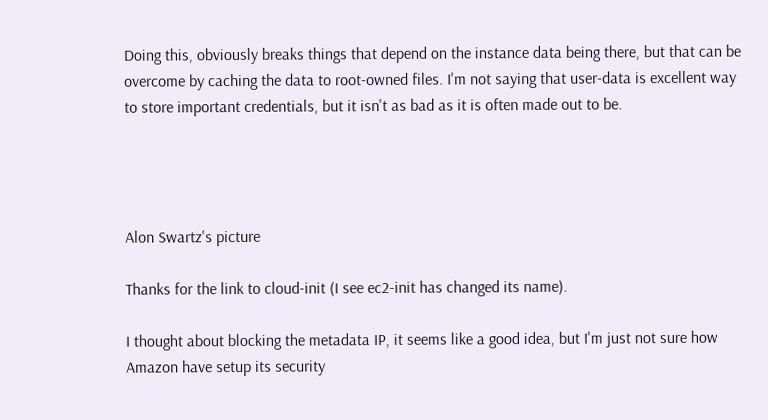Doing this, obviously breaks things that depend on the instance data being there, but that can be overcome by caching the data to root-owned files. I'm not saying that user-data is excellent way to store important credentials, but it isn't as bad as it is often made out to be.




Alon Swartz's picture

Thanks for the link to cloud-init (I see ec2-init has changed its name).

I thought about blocking the metadata IP, it seems like a good idea, but I'm just not sure how Amazon have setup its security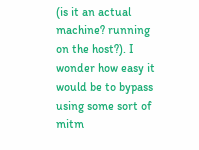(is it an actual machine? running on the host?). I wonder how easy it would be to bypass using some sort of mitm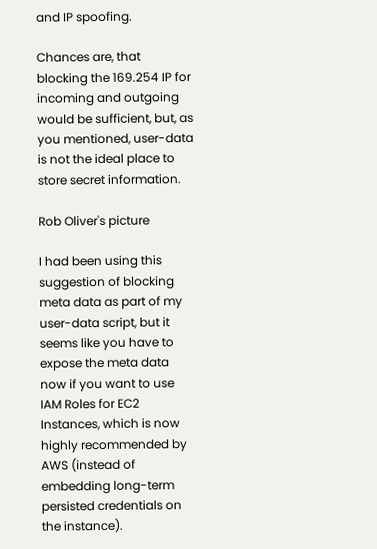and IP spoofing.

Chances are, that blocking the 169.254 IP for incoming and outgoing would be sufficient, but, as you mentioned, user-data is not the ideal place to store secret information.

Rob Oliver's picture

I had been using this suggestion of blocking meta data as part of my user-data script, but it seems like you have to expose the meta data now if you want to use IAM Roles for EC2 Instances, which is now highly recommended by AWS (instead of embedding long-term persisted credentials on the instance).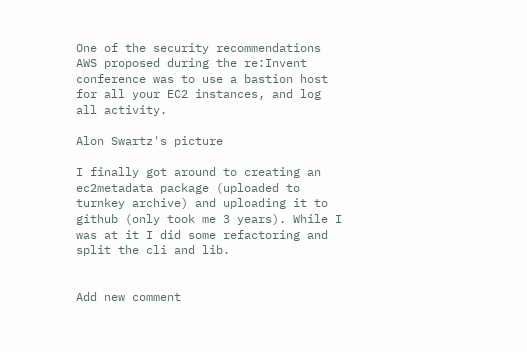One of the security recommendations AWS proposed during the re:Invent conference was to use a bastion host for all your EC2 instances, and log all activity.

Alon Swartz's picture

I finally got around to creating an ec2metadata package (uploaded to turnkey archive) and uploading it to github (only took me 3 years). While I was at it I did some refactoring and split the cli and lib.


Add new comment